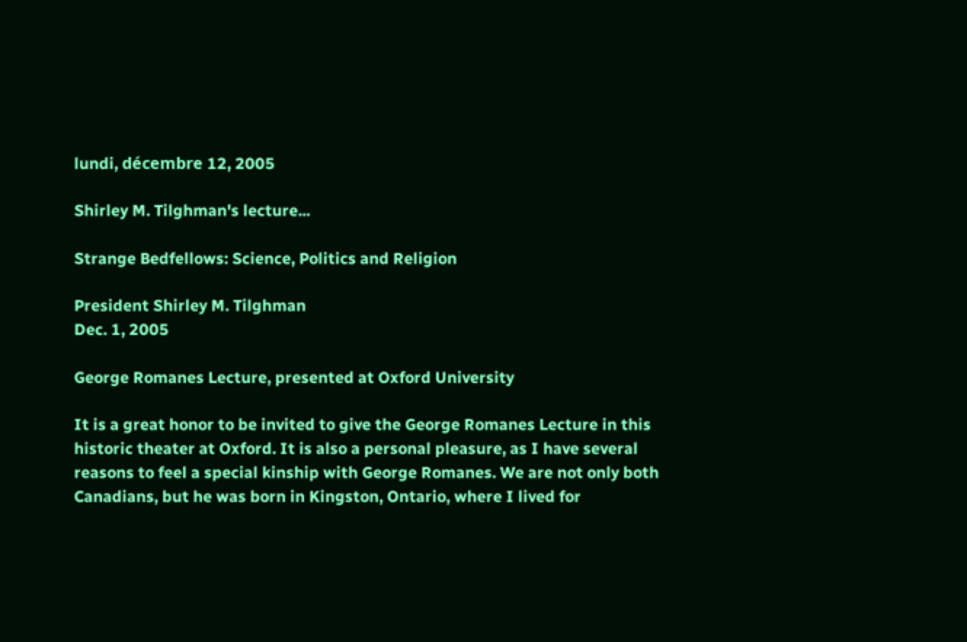lundi, décembre 12, 2005

Shirley M. Tilghman's lecture...

Strange Bedfellows: Science, Politics and Religion

President Shirley M. Tilghman
Dec. 1, 2005

George Romanes Lecture, presented at Oxford University

It is a great honor to be invited to give the George Romanes Lecture in this historic theater at Oxford. It is also a personal pleasure, as I have several reasons to feel a special kinship with George Romanes. We are not only both Canadians, but he was born in Kingston, Ontario, where I lived for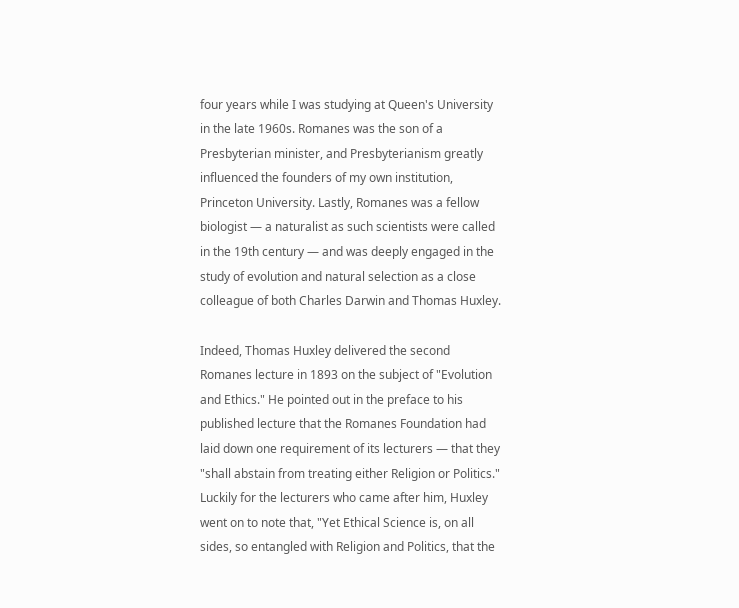four years while I was studying at Queen's University in the late 1960s. Romanes was the son of a Presbyterian minister, and Presbyterianism greatly influenced the founders of my own institution, Princeton University. Lastly, Romanes was a fellow biologist — a naturalist as such scientists were called in the 19th century — and was deeply engaged in the study of evolution and natural selection as a close colleague of both Charles Darwin and Thomas Huxley.

Indeed, Thomas Huxley delivered the second Romanes lecture in 1893 on the subject of "Evolution and Ethics." He pointed out in the preface to his published lecture that the Romanes Foundation had laid down one requirement of its lecturers — that they "shall abstain from treating either Religion or Politics." Luckily for the lecturers who came after him, Huxley went on to note that, "Yet Ethical Science is, on all sides, so entangled with Religion and Politics, that the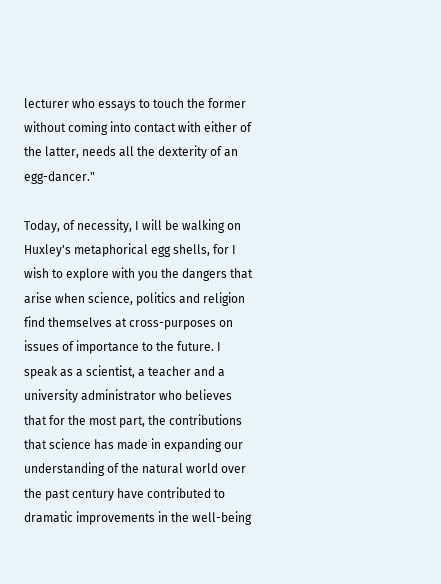lecturer who essays to touch the former without coming into contact with either of the latter, needs all the dexterity of an egg-dancer."

Today, of necessity, I will be walking on Huxley's metaphorical egg shells, for I wish to explore with you the dangers that arise when science, politics and religion find themselves at cross-purposes on issues of importance to the future. I speak as a scientist, a teacher and a university administrator who believes that for the most part, the contributions that science has made in expanding our understanding of the natural world over the past century have contributed to dramatic improvements in the well-being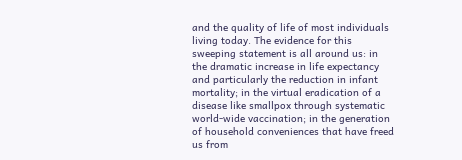and the quality of life of most individuals living today. The evidence for this sweeping statement is all around us: in the dramatic increase in life expectancy and particularly the reduction in infant mortality; in the virtual eradication of a disease like smallpox through systematic world-wide vaccination; in the generation of household conveniences that have freed us from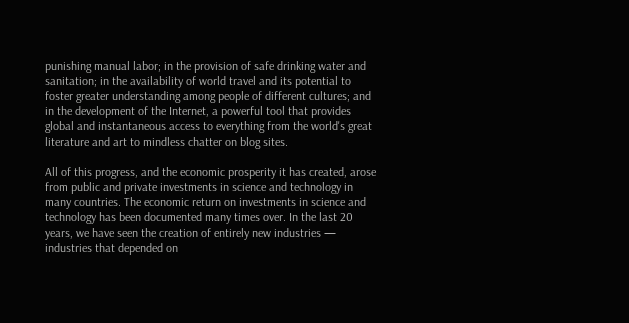punishing manual labor; in the provision of safe drinking water and sanitation; in the availability of world travel and its potential to foster greater understanding among people of different cultures; and in the development of the Internet, a powerful tool that provides global and instantaneous access to everything from the world's great literature and art to mindless chatter on blog sites.

All of this progress, and the economic prosperity it has created, arose from public and private investments in science and technology in many countries. The economic return on investments in science and technology has been documented many times over. In the last 20 years, we have seen the creation of entirely new industries — industries that depended on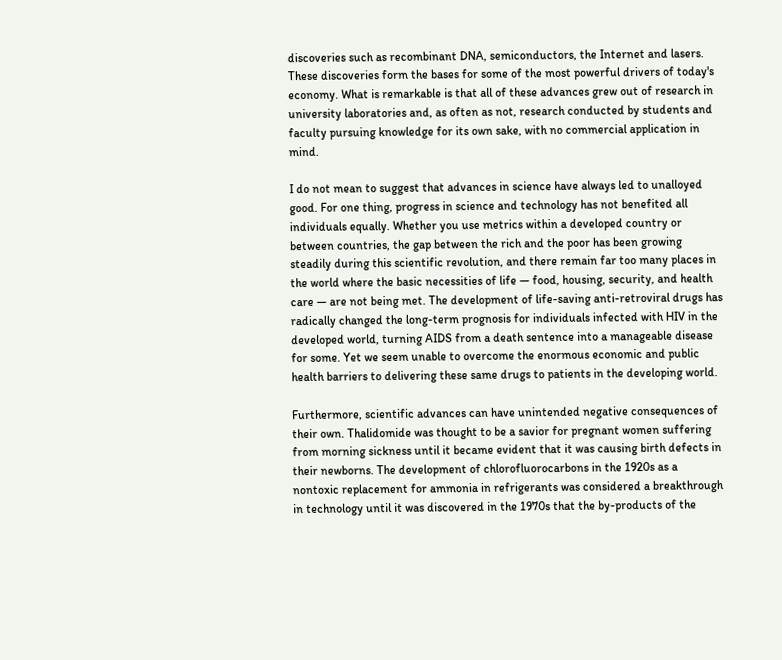discoveries such as recombinant DNA, semiconductors, the Internet and lasers. These discoveries form the bases for some of the most powerful drivers of today's economy. What is remarkable is that all of these advances grew out of research in university laboratories and, as often as not, research conducted by students and faculty pursuing knowledge for its own sake, with no commercial application in mind.

I do not mean to suggest that advances in science have always led to unalloyed good. For one thing, progress in science and technology has not benefited all individuals equally. Whether you use metrics within a developed country or between countries, the gap between the rich and the poor has been growing steadily during this scientific revolution, and there remain far too many places in the world where the basic necessities of life — food, housing, security, and health care — are not being met. The development of life-saving anti-retroviral drugs has radically changed the long-term prognosis for individuals infected with HIV in the developed world, turning AIDS from a death sentence into a manageable disease for some. Yet we seem unable to overcome the enormous economic and public health barriers to delivering these same drugs to patients in the developing world.

Furthermore, scientific advances can have unintended negative consequences of their own. Thalidomide was thought to be a savior for pregnant women suffering from morning sickness until it became evident that it was causing birth defects in their newborns. The development of chlorofluorocarbons in the 1920s as a nontoxic replacement for ammonia in refrigerants was considered a breakthrough in technology until it was discovered in the 1970s that the by-products of the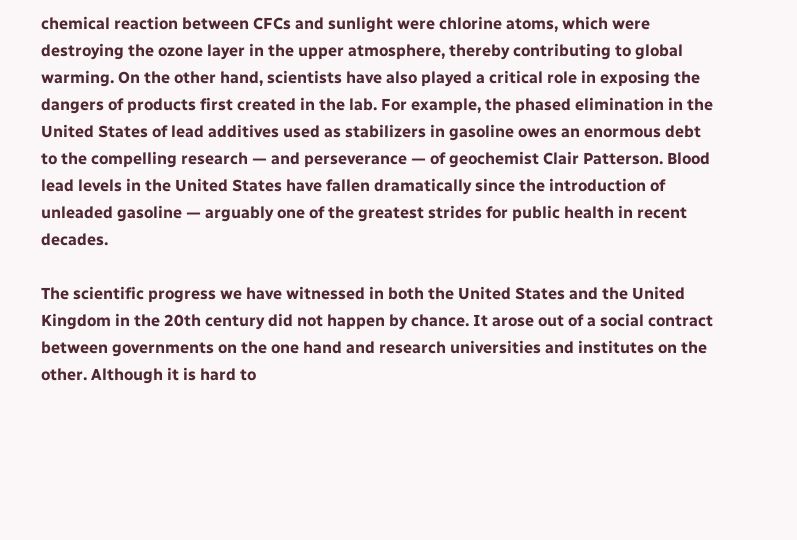chemical reaction between CFCs and sunlight were chlorine atoms, which were destroying the ozone layer in the upper atmosphere, thereby contributing to global warming. On the other hand, scientists have also played a critical role in exposing the dangers of products first created in the lab. For example, the phased elimination in the United States of lead additives used as stabilizers in gasoline owes an enormous debt to the compelling research — and perseverance — of geochemist Clair Patterson. Blood lead levels in the United States have fallen dramatically since the introduction of unleaded gasoline — arguably one of the greatest strides for public health in recent decades.

The scientific progress we have witnessed in both the United States and the United Kingdom in the 20th century did not happen by chance. It arose out of a social contract between governments on the one hand and research universities and institutes on the other. Although it is hard to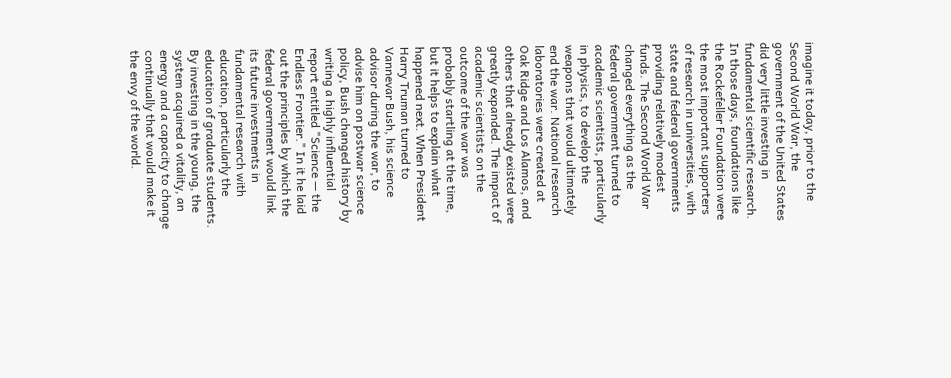imagine it today, prior to the Second World War, the government of the United States did very little investing in fundamental scientific research. In those days, foundations like the Rockefeller Foundation were the most important supporters of research in universities, with state and federal governments providing relatively modest funds. The Second World War changed everything as the federal government turned to academic scientists, particularly in physics, to develop the weapons that would ultimately end the war. National research laboratories were created at Oak Ridge and Los Alamos, and others that already existed were greatly expanded. The impact of academic scientists on the outcome of the war was probably startling at the time, but it helps to explain what happened next. When President Harry Truman turned to Vannevar Bush, his science advisor during the war, to advise him on postwar science policy, Bush changed history by writing a highly influential report entitled "Science — the Endless Frontier." In it he laid out the principles by which the federal government would link its future investments in fundamental research with education, particularly the education of graduate students. By investing in the young, the system acquired a vitality, an energy and a capacity to change continually that would make it the envy of the world.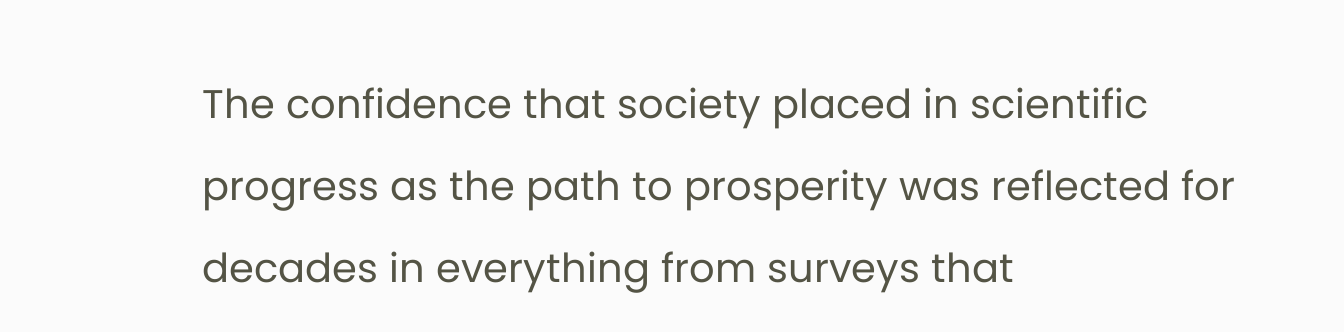The confidence that society placed in scientific progress as the path to prosperity was reflected for decades in everything from surveys that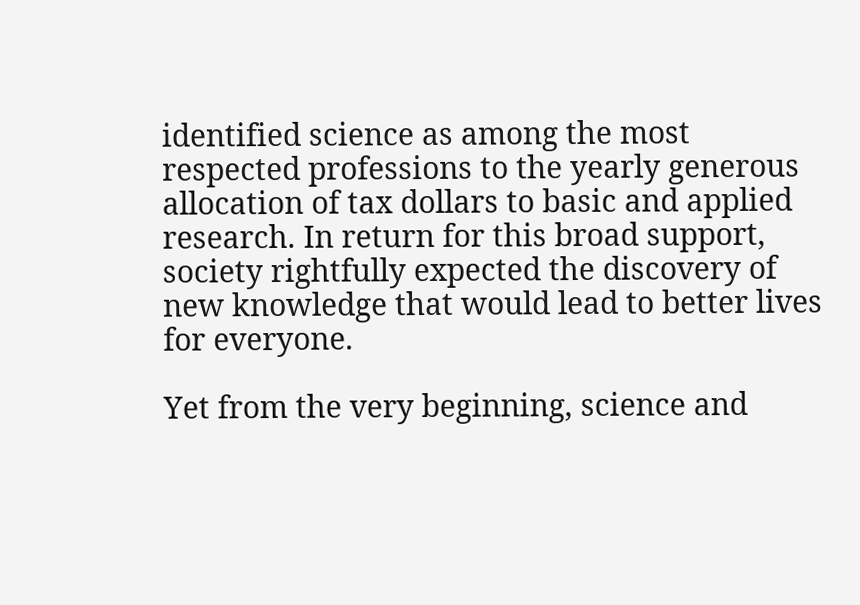identified science as among the most respected professions to the yearly generous allocation of tax dollars to basic and applied research. In return for this broad support, society rightfully expected the discovery of new knowledge that would lead to better lives for everyone.

Yet from the very beginning, science and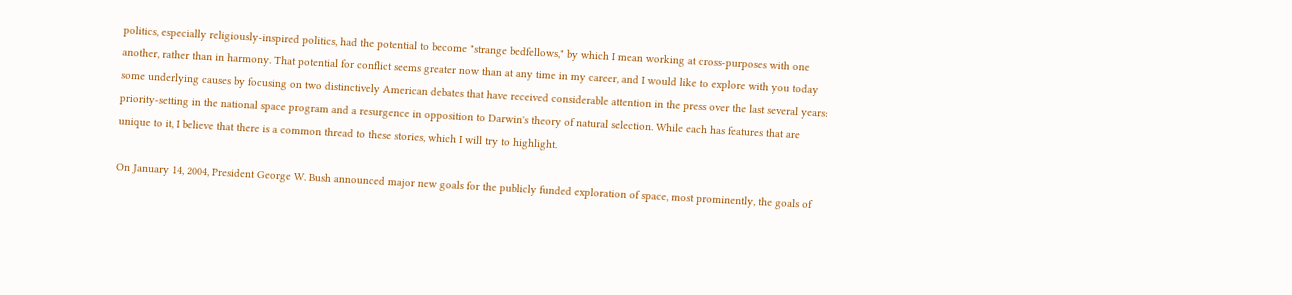politics, especially religiously-inspired politics, had the potential to become "strange bedfellows," by which I mean working at cross-purposes with one another, rather than in harmony. That potential for conflict seems greater now than at any time in my career, and I would like to explore with you today some underlying causes by focusing on two distinctively American debates that have received considerable attention in the press over the last several years: priority-setting in the national space program and a resurgence in opposition to Darwin's theory of natural selection. While each has features that are unique to it, I believe that there is a common thread to these stories, which I will try to highlight.

On January 14, 2004, President George W. Bush announced major new goals for the publicly funded exploration of space, most prominently, the goals of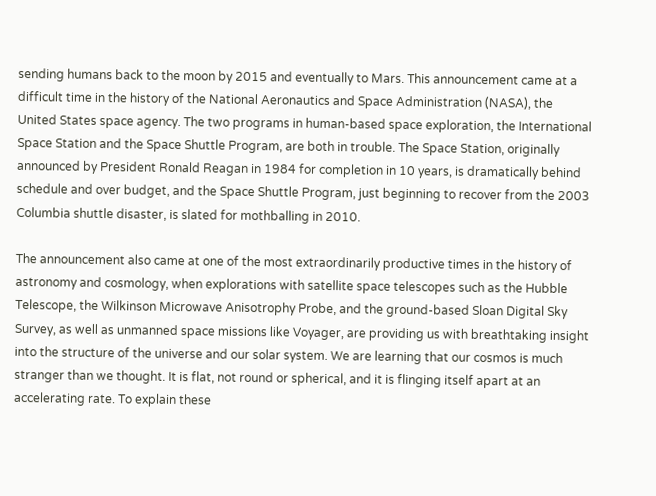sending humans back to the moon by 2015 and eventually to Mars. This announcement came at a difficult time in the history of the National Aeronautics and Space Administration (NASA), the United States space agency. The two programs in human-based space exploration, the International Space Station and the Space Shuttle Program, are both in trouble. The Space Station, originally announced by President Ronald Reagan in 1984 for completion in 10 years, is dramatically behind schedule and over budget, and the Space Shuttle Program, just beginning to recover from the 2003 Columbia shuttle disaster, is slated for mothballing in 2010.

The announcement also came at one of the most extraordinarily productive times in the history of astronomy and cosmology, when explorations with satellite space telescopes such as the Hubble Telescope, the Wilkinson Microwave Anisotrophy Probe, and the ground-based Sloan Digital Sky Survey, as well as unmanned space missions like Voyager, are providing us with breathtaking insight into the structure of the universe and our solar system. We are learning that our cosmos is much stranger than we thought. It is flat, not round or spherical, and it is flinging itself apart at an accelerating rate. To explain these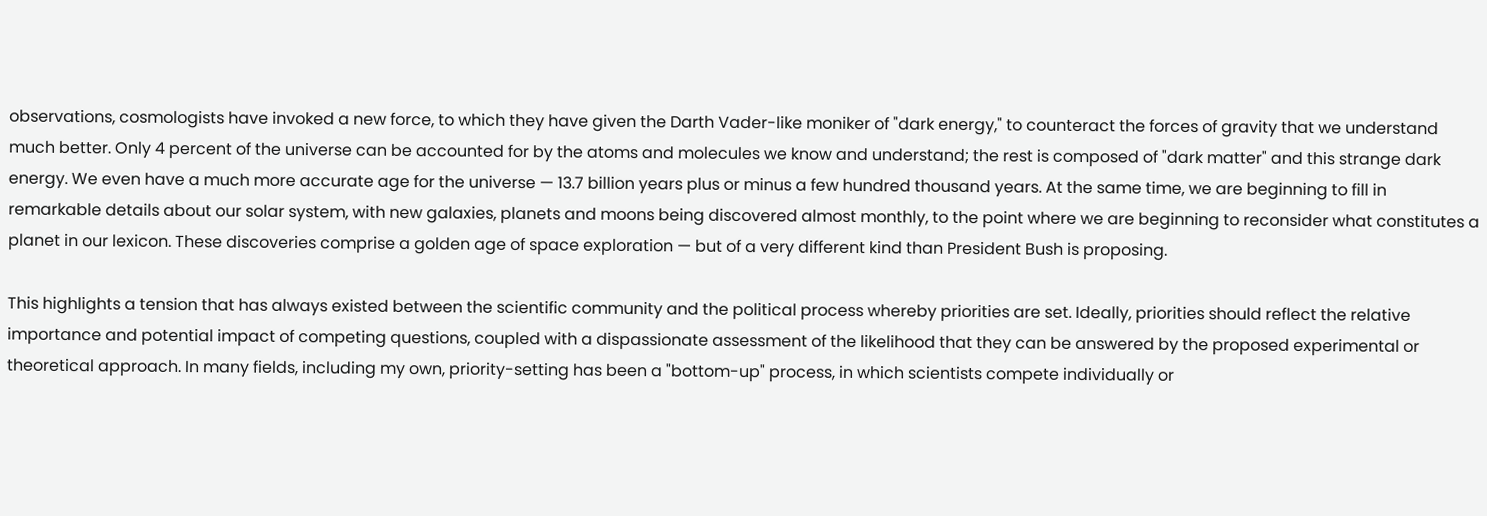observations, cosmologists have invoked a new force, to which they have given the Darth Vader-like moniker of "dark energy," to counteract the forces of gravity that we understand much better. Only 4 percent of the universe can be accounted for by the atoms and molecules we know and understand; the rest is composed of "dark matter" and this strange dark energy. We even have a much more accurate age for the universe — 13.7 billion years plus or minus a few hundred thousand years. At the same time, we are beginning to fill in remarkable details about our solar system, with new galaxies, planets and moons being discovered almost monthly, to the point where we are beginning to reconsider what constitutes a planet in our lexicon. These discoveries comprise a golden age of space exploration — but of a very different kind than President Bush is proposing.

This highlights a tension that has always existed between the scientific community and the political process whereby priorities are set. Ideally, priorities should reflect the relative importance and potential impact of competing questions, coupled with a dispassionate assessment of the likelihood that they can be answered by the proposed experimental or theoretical approach. In many fields, including my own, priority-setting has been a "bottom-up" process, in which scientists compete individually or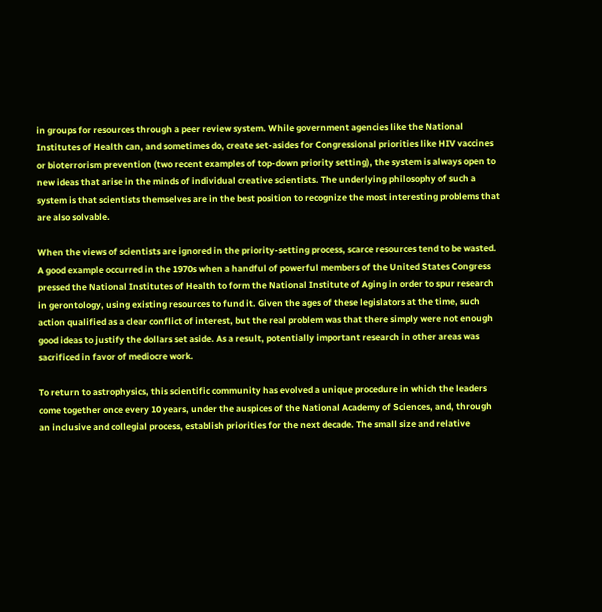in groups for resources through a peer review system. While government agencies like the National Institutes of Health can, and sometimes do, create set-asides for Congressional priorities like HIV vaccines or bioterrorism prevention (two recent examples of top-down priority setting), the system is always open to new ideas that arise in the minds of individual creative scientists. The underlying philosophy of such a system is that scientists themselves are in the best position to recognize the most interesting problems that are also solvable.

When the views of scientists are ignored in the priority-setting process, scarce resources tend to be wasted. A good example occurred in the 1970s when a handful of powerful members of the United States Congress pressed the National Institutes of Health to form the National Institute of Aging in order to spur research in gerontology, using existing resources to fund it. Given the ages of these legislators at the time, such action qualified as a clear conflict of interest, but the real problem was that there simply were not enough good ideas to justify the dollars set aside. As a result, potentially important research in other areas was sacrificed in favor of mediocre work.

To return to astrophysics, this scientific community has evolved a unique procedure in which the leaders come together once every 10 years, under the auspices of the National Academy of Sciences, and, through an inclusive and collegial process, establish priorities for the next decade. The small size and relative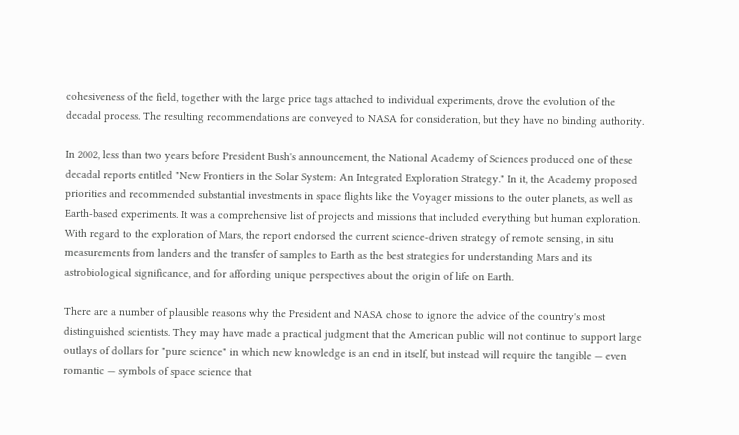cohesiveness of the field, together with the large price tags attached to individual experiments, drove the evolution of the decadal process. The resulting recommendations are conveyed to NASA for consideration, but they have no binding authority.

In 2002, less than two years before President Bush's announcement, the National Academy of Sciences produced one of these decadal reports entitled "New Frontiers in the Solar System: An Integrated Exploration Strategy." In it, the Academy proposed priorities and recommended substantial investments in space flights like the Voyager missions to the outer planets, as well as Earth-based experiments. It was a comprehensive list of projects and missions that included everything but human exploration. With regard to the exploration of Mars, the report endorsed the current science-driven strategy of remote sensing, in situ measurements from landers and the transfer of samples to Earth as the best strategies for understanding Mars and its astrobiological significance, and for affording unique perspectives about the origin of life on Earth.

There are a number of plausible reasons why the President and NASA chose to ignore the advice of the country's most distinguished scientists. They may have made a practical judgment that the American public will not continue to support large outlays of dollars for "pure science" in which new knowledge is an end in itself, but instead will require the tangible — even romantic — symbols of space science that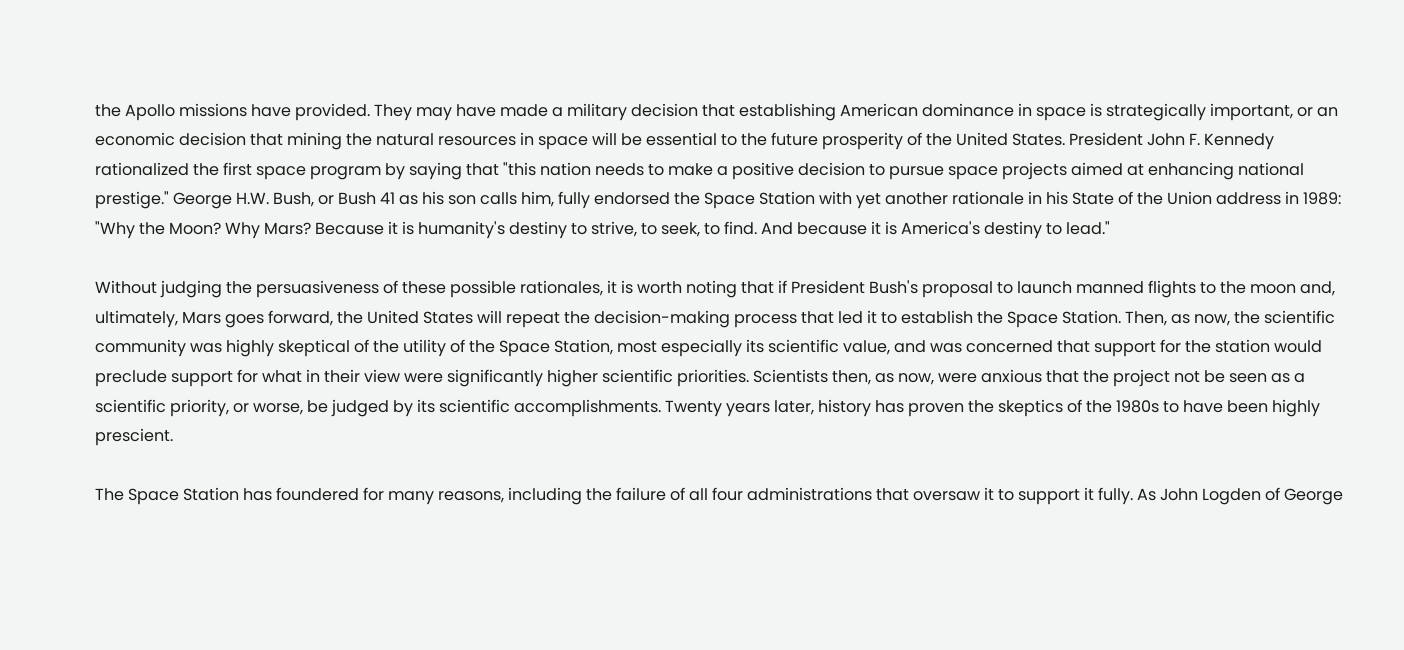the Apollo missions have provided. They may have made a military decision that establishing American dominance in space is strategically important, or an economic decision that mining the natural resources in space will be essential to the future prosperity of the United States. President John F. Kennedy rationalized the first space program by saying that "this nation needs to make a positive decision to pursue space projects aimed at enhancing national prestige." George H.W. Bush, or Bush 41 as his son calls him, fully endorsed the Space Station with yet another rationale in his State of the Union address in 1989: "Why the Moon? Why Mars? Because it is humanity's destiny to strive, to seek, to find. And because it is America's destiny to lead."

Without judging the persuasiveness of these possible rationales, it is worth noting that if President Bush's proposal to launch manned flights to the moon and, ultimately, Mars goes forward, the United States will repeat the decision-making process that led it to establish the Space Station. Then, as now, the scientific community was highly skeptical of the utility of the Space Station, most especially its scientific value, and was concerned that support for the station would preclude support for what in their view were significantly higher scientific priorities. Scientists then, as now, were anxious that the project not be seen as a scientific priority, or worse, be judged by its scientific accomplishments. Twenty years later, history has proven the skeptics of the 1980s to have been highly prescient.

The Space Station has foundered for many reasons, including the failure of all four administrations that oversaw it to support it fully. As John Logden of George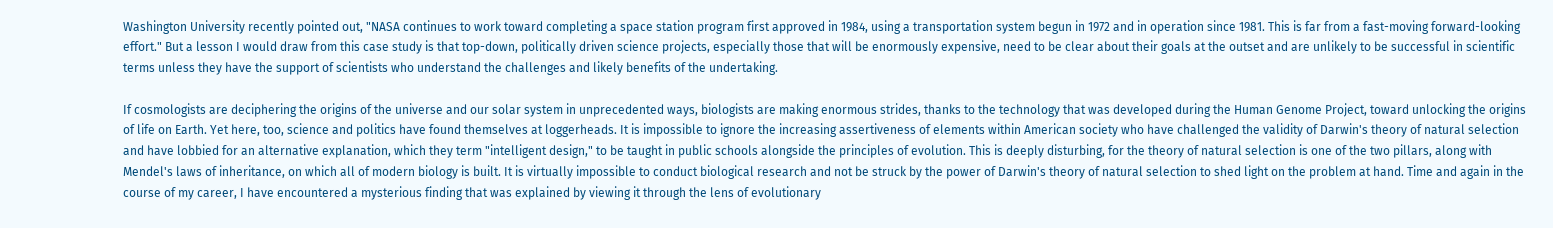Washington University recently pointed out, "NASA continues to work toward completing a space station program first approved in 1984, using a transportation system begun in 1972 and in operation since 1981. This is far from a fast-moving forward-looking effort." But a lesson I would draw from this case study is that top-down, politically driven science projects, especially those that will be enormously expensive, need to be clear about their goals at the outset and are unlikely to be successful in scientific terms unless they have the support of scientists who understand the challenges and likely benefits of the undertaking.

If cosmologists are deciphering the origins of the universe and our solar system in unprecedented ways, biologists are making enormous strides, thanks to the technology that was developed during the Human Genome Project, toward unlocking the origins of life on Earth. Yet here, too, science and politics have found themselves at loggerheads. It is impossible to ignore the increasing assertiveness of elements within American society who have challenged the validity of Darwin's theory of natural selection and have lobbied for an alternative explanation, which they term "intelligent design," to be taught in public schools alongside the principles of evolution. This is deeply disturbing, for the theory of natural selection is one of the two pillars, along with Mendel's laws of inheritance, on which all of modern biology is built. It is virtually impossible to conduct biological research and not be struck by the power of Darwin's theory of natural selection to shed light on the problem at hand. Time and again in the course of my career, I have encountered a mysterious finding that was explained by viewing it through the lens of evolutionary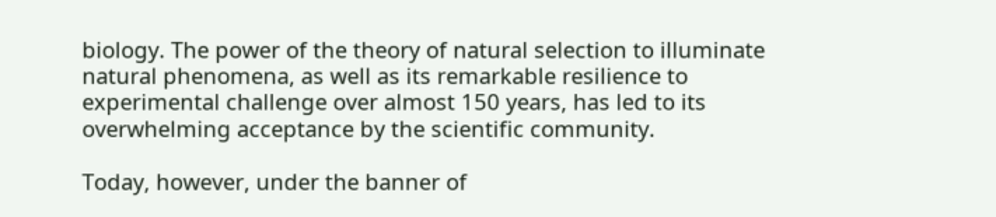biology. The power of the theory of natural selection to illuminate natural phenomena, as well as its remarkable resilience to experimental challenge over almost 150 years, has led to its overwhelming acceptance by the scientific community.

Today, however, under the banner of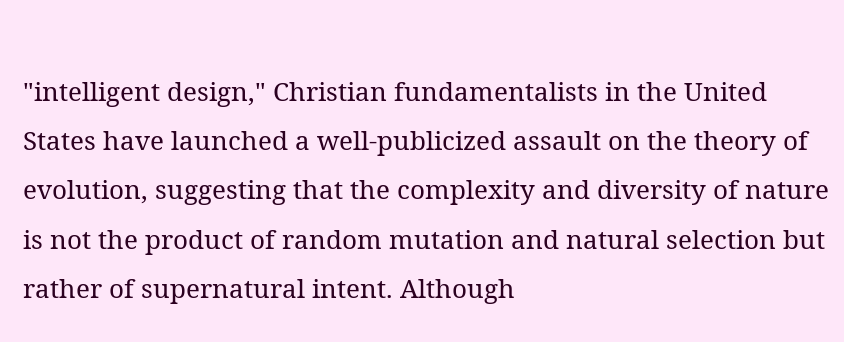"intelligent design," Christian fundamentalists in the United States have launched a well-publicized assault on the theory of evolution, suggesting that the complexity and diversity of nature is not the product of random mutation and natural selection but rather of supernatural intent. Although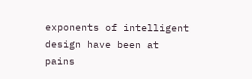exponents of intelligent design have been at pains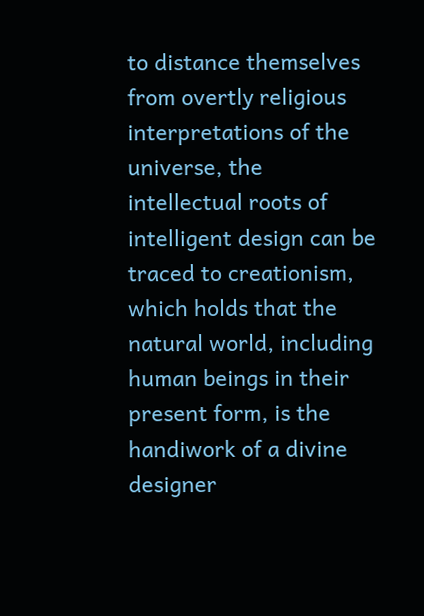to distance themselves from overtly religious interpretations of the universe, the intellectual roots of intelligent design can be traced to creationism, which holds that the natural world, including human beings in their present form, is the handiwork of a divine designer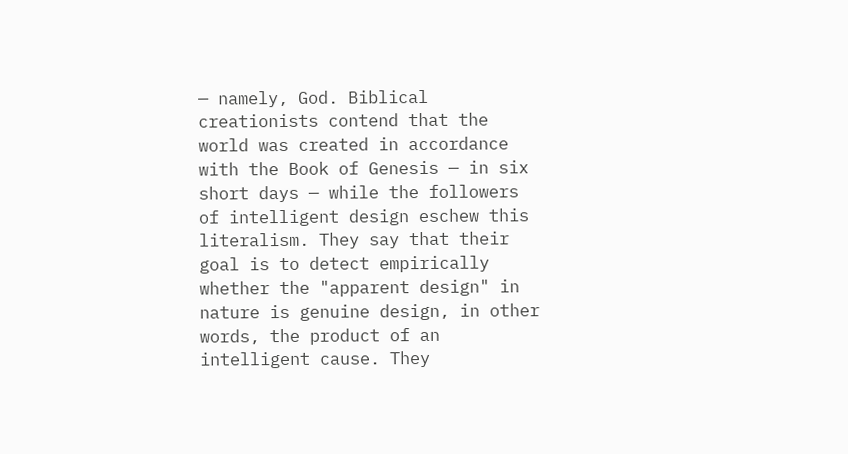— namely, God. Biblical creationists contend that the world was created in accordance with the Book of Genesis — in six short days — while the followers of intelligent design eschew this literalism. They say that their goal is to detect empirically whether the "apparent design" in nature is genuine design, in other words, the product of an intelligent cause. They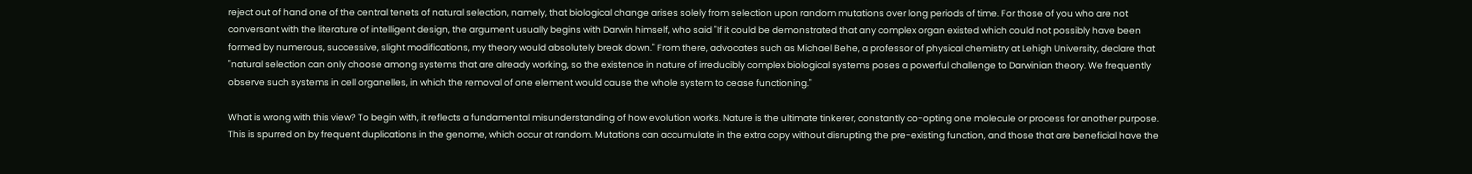reject out of hand one of the central tenets of natural selection, namely, that biological change arises solely from selection upon random mutations over long periods of time. For those of you who are not conversant with the literature of intelligent design, the argument usually begins with Darwin himself, who said "If it could be demonstrated that any complex organ existed which could not possibly have been formed by numerous, successive, slight modifications, my theory would absolutely break down." From there, advocates such as Michael Behe, a professor of physical chemistry at Lehigh University, declare that "natural selection can only choose among systems that are already working, so the existence in nature of irreducibly complex biological systems poses a powerful challenge to Darwinian theory. We frequently observe such systems in cell organelles, in which the removal of one element would cause the whole system to cease functioning."

What is wrong with this view? To begin with, it reflects a fundamental misunderstanding of how evolution works. Nature is the ultimate tinkerer, constantly co-opting one molecule or process for another purpose. This is spurred on by frequent duplications in the genome, which occur at random. Mutations can accumulate in the extra copy without disrupting the pre-existing function, and those that are beneficial have the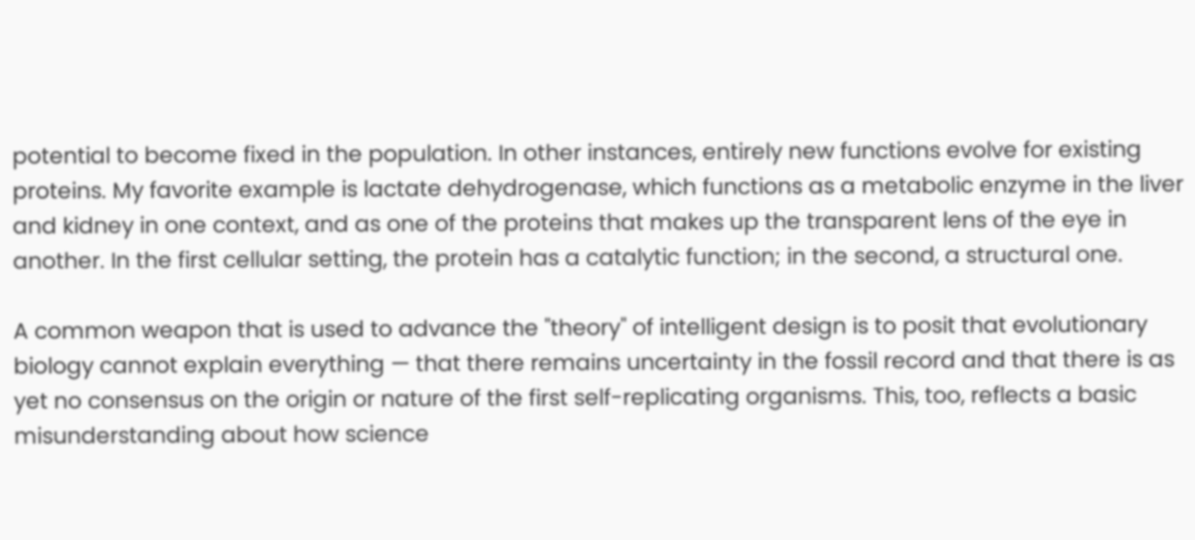potential to become fixed in the population. In other instances, entirely new functions evolve for existing proteins. My favorite example is lactate dehydrogenase, which functions as a metabolic enzyme in the liver and kidney in one context, and as one of the proteins that makes up the transparent lens of the eye in another. In the first cellular setting, the protein has a catalytic function; in the second, a structural one.

A common weapon that is used to advance the "theory" of intelligent design is to posit that evolutionary biology cannot explain everything — that there remains uncertainty in the fossil record and that there is as yet no consensus on the origin or nature of the first self-replicating organisms. This, too, reflects a basic misunderstanding about how science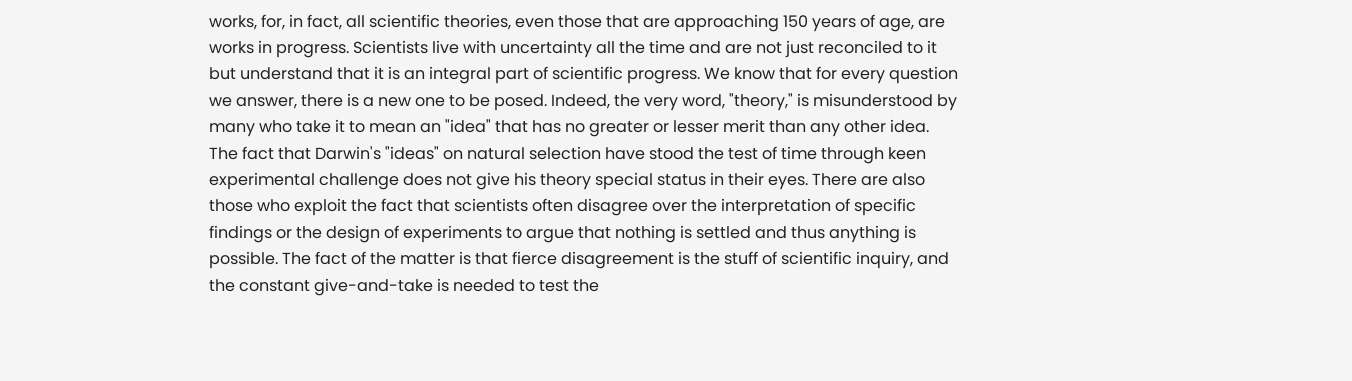works, for, in fact, all scientific theories, even those that are approaching 150 years of age, are works in progress. Scientists live with uncertainty all the time and are not just reconciled to it but understand that it is an integral part of scientific progress. We know that for every question we answer, there is a new one to be posed. Indeed, the very word, "theory," is misunderstood by many who take it to mean an "idea" that has no greater or lesser merit than any other idea. The fact that Darwin's "ideas" on natural selection have stood the test of time through keen experimental challenge does not give his theory special status in their eyes. There are also those who exploit the fact that scientists often disagree over the interpretation of specific findings or the design of experiments to argue that nothing is settled and thus anything is possible. The fact of the matter is that fierce disagreement is the stuff of scientific inquiry, and the constant give-and-take is needed to test the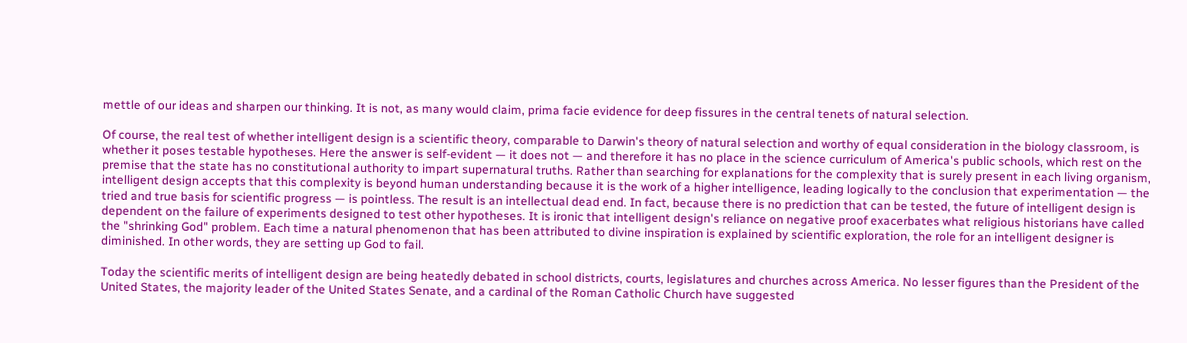mettle of our ideas and sharpen our thinking. It is not, as many would claim, prima facie evidence for deep fissures in the central tenets of natural selection.

Of course, the real test of whether intelligent design is a scientific theory, comparable to Darwin's theory of natural selection and worthy of equal consideration in the biology classroom, is whether it poses testable hypotheses. Here the answer is self-evident — it does not — and therefore it has no place in the science curriculum of America's public schools, which rest on the premise that the state has no constitutional authority to impart supernatural truths. Rather than searching for explanations for the complexity that is surely present in each living organism, intelligent design accepts that this complexity is beyond human understanding because it is the work of a higher intelligence, leading logically to the conclusion that experimentation — the tried and true basis for scientific progress — is pointless. The result is an intellectual dead end. In fact, because there is no prediction that can be tested, the future of intelligent design is dependent on the failure of experiments designed to test other hypotheses. It is ironic that intelligent design's reliance on negative proof exacerbates what religious historians have called the "shrinking God" problem. Each time a natural phenomenon that has been attributed to divine inspiration is explained by scientific exploration, the role for an intelligent designer is diminished. In other words, they are setting up God to fail.

Today the scientific merits of intelligent design are being heatedly debated in school districts, courts, legislatures and churches across America. No lesser figures than the President of the United States, the majority leader of the United States Senate, and a cardinal of the Roman Catholic Church have suggested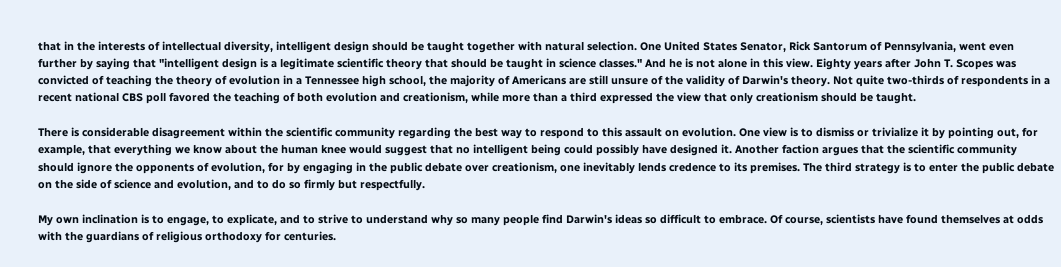that in the interests of intellectual diversity, intelligent design should be taught together with natural selection. One United States Senator, Rick Santorum of Pennsylvania, went even further by saying that "intelligent design is a legitimate scientific theory that should be taught in science classes." And he is not alone in this view. Eighty years after John T. Scopes was convicted of teaching the theory of evolution in a Tennessee high school, the majority of Americans are still unsure of the validity of Darwin's theory. Not quite two-thirds of respondents in a recent national CBS poll favored the teaching of both evolution and creationism, while more than a third expressed the view that only creationism should be taught.

There is considerable disagreement within the scientific community regarding the best way to respond to this assault on evolution. One view is to dismiss or trivialize it by pointing out, for example, that everything we know about the human knee would suggest that no intelligent being could possibly have designed it. Another faction argues that the scientific community should ignore the opponents of evolution, for by engaging in the public debate over creationism, one inevitably lends credence to its premises. The third strategy is to enter the public debate on the side of science and evolution, and to do so firmly but respectfully.

My own inclination is to engage, to explicate, and to strive to understand why so many people find Darwin's ideas so difficult to embrace. Of course, scientists have found themselves at odds with the guardians of religious orthodoxy for centuries.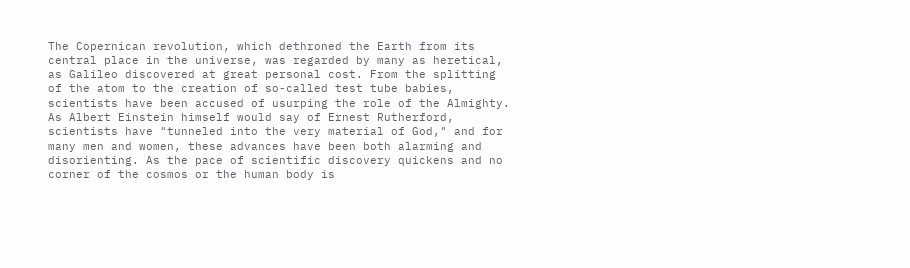The Copernican revolution, which dethroned the Earth from its central place in the universe, was regarded by many as heretical, as Galileo discovered at great personal cost. From the splitting of the atom to the creation of so-called test tube babies, scientists have been accused of usurping the role of the Almighty. As Albert Einstein himself would say of Ernest Rutherford, scientists have "tunneled into the very material of God," and for many men and women, these advances have been both alarming and disorienting. As the pace of scientific discovery quickens and no corner of the cosmos or the human body is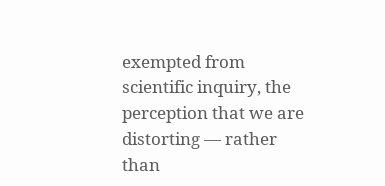exempted from scientific inquiry, the perception that we are distorting — rather than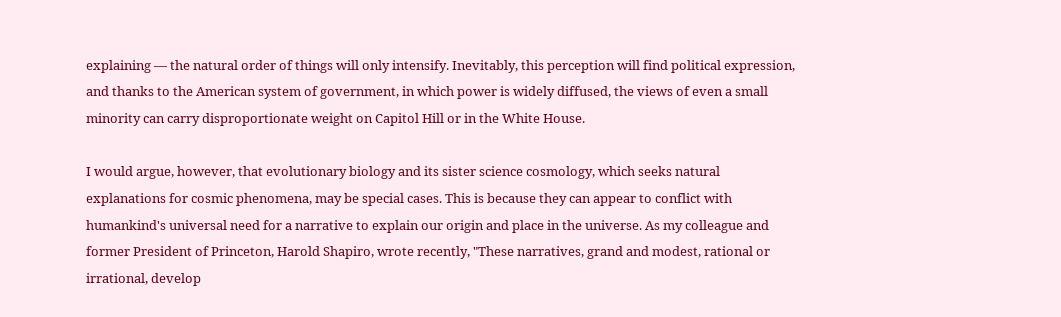explaining — the natural order of things will only intensify. Inevitably, this perception will find political expression, and thanks to the American system of government, in which power is widely diffused, the views of even a small minority can carry disproportionate weight on Capitol Hill or in the White House.

I would argue, however, that evolutionary biology and its sister science cosmology, which seeks natural explanations for cosmic phenomena, may be special cases. This is because they can appear to conflict with humankind's universal need for a narrative to explain our origin and place in the universe. As my colleague and former President of Princeton, Harold Shapiro, wrote recently, "These narratives, grand and modest, rational or irrational, develop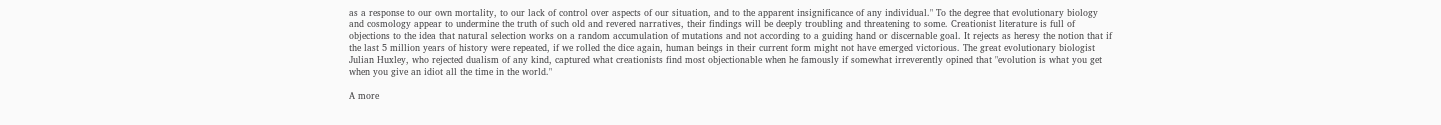as a response to our own mortality, to our lack of control over aspects of our situation, and to the apparent insignificance of any individual." To the degree that evolutionary biology and cosmology appear to undermine the truth of such old and revered narratives, their findings will be deeply troubling and threatening to some. Creationist literature is full of objections to the idea that natural selection works on a random accumulation of mutations and not according to a guiding hand or discernable goal. It rejects as heresy the notion that if the last 5 million years of history were repeated, if we rolled the dice again, human beings in their current form might not have emerged victorious. The great evolutionary biologist Julian Huxley, who rejected dualism of any kind, captured what creationists find most objectionable when he famously if somewhat irreverently opined that "evolution is what you get when you give an idiot all the time in the world."

A more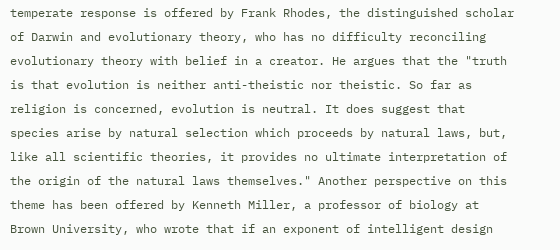temperate response is offered by Frank Rhodes, the distinguished scholar of Darwin and evolutionary theory, who has no difficulty reconciling evolutionary theory with belief in a creator. He argues that the "truth is that evolution is neither anti-theistic nor theistic. So far as religion is concerned, evolution is neutral. It does suggest that species arise by natural selection which proceeds by natural laws, but, like all scientific theories, it provides no ultimate interpretation of the origin of the natural laws themselves." Another perspective on this theme has been offered by Kenneth Miller, a professor of biology at Brown University, who wrote that if an exponent of intelligent design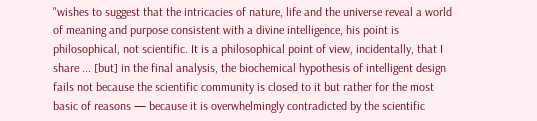"wishes to suggest that the intricacies of nature, life and the universe reveal a world of meaning and purpose consistent with a divine intelligence, his point is philosophical, not scientific. It is a philosophical point of view, incidentally, that I share ... [but] in the final analysis, the biochemical hypothesis of intelligent design fails not because the scientific community is closed to it but rather for the most basic of reasons — because it is overwhelmingly contradicted by the scientific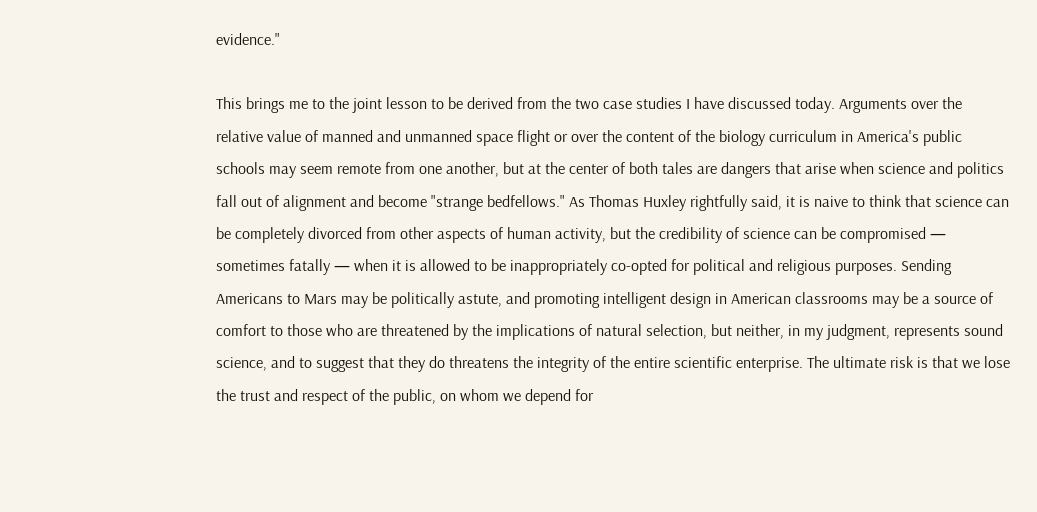evidence."

This brings me to the joint lesson to be derived from the two case studies I have discussed today. Arguments over the relative value of manned and unmanned space flight or over the content of the biology curriculum in America's public schools may seem remote from one another, but at the center of both tales are dangers that arise when science and politics fall out of alignment and become "strange bedfellows." As Thomas Huxley rightfully said, it is naive to think that science can be completely divorced from other aspects of human activity, but the credibility of science can be compromised — sometimes fatally — when it is allowed to be inappropriately co-opted for political and religious purposes. Sending Americans to Mars may be politically astute, and promoting intelligent design in American classrooms may be a source of comfort to those who are threatened by the implications of natural selection, but neither, in my judgment, represents sound science, and to suggest that they do threatens the integrity of the entire scientific enterprise. The ultimate risk is that we lose the trust and respect of the public, on whom we depend for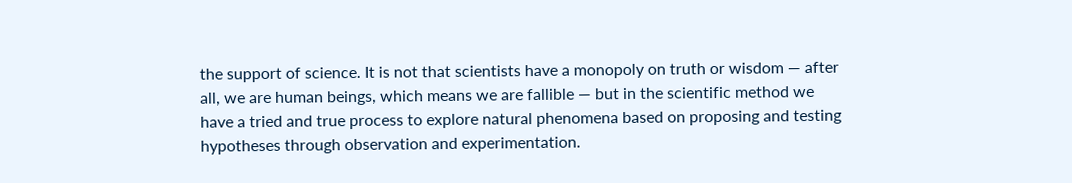the support of science. It is not that scientists have a monopoly on truth or wisdom — after all, we are human beings, which means we are fallible — but in the scientific method we have a tried and true process to explore natural phenomena based on proposing and testing hypotheses through observation and experimentation.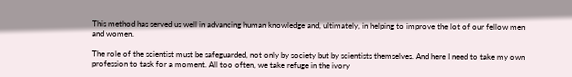This method has served us well in advancing human knowledge and, ultimately, in helping to improve the lot of our fellow men and women.

The role of the scientist must be safeguarded, not only by society but by scientists themselves. And here I need to take my own profession to task for a moment. All too often, we take refuge in the ivory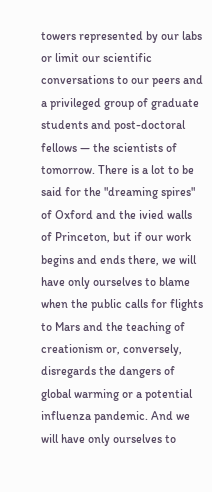towers represented by our labs or limit our scientific conversations to our peers and a privileged group of graduate students and post-doctoral fellows — the scientists of tomorrow. There is a lot to be said for the "dreaming spires" of Oxford and the ivied walls of Princeton, but if our work begins and ends there, we will have only ourselves to blame when the public calls for flights to Mars and the teaching of creationism or, conversely, disregards the dangers of global warming or a potential influenza pandemic. And we will have only ourselves to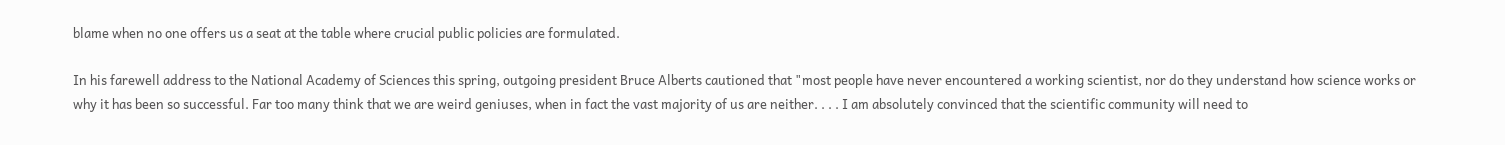blame when no one offers us a seat at the table where crucial public policies are formulated.

In his farewell address to the National Academy of Sciences this spring, outgoing president Bruce Alberts cautioned that "most people have never encountered a working scientist, nor do they understand how science works or why it has been so successful. Far too many think that we are weird geniuses, when in fact the vast majority of us are neither. . . . I am absolutely convinced that the scientific community will need to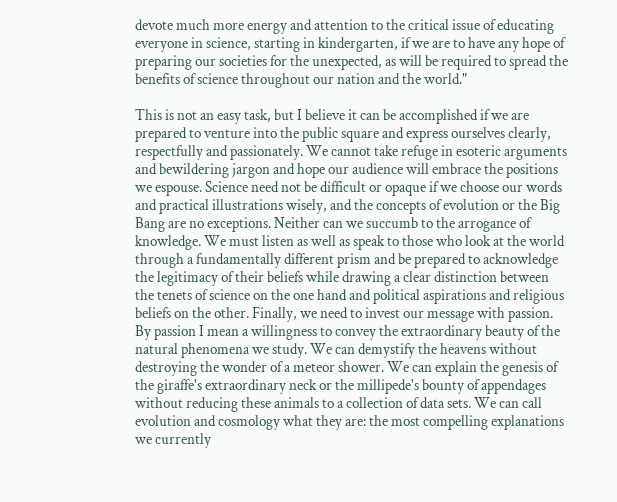devote much more energy and attention to the critical issue of educating everyone in science, starting in kindergarten, if we are to have any hope of preparing our societies for the unexpected, as will be required to spread the benefits of science throughout our nation and the world."

This is not an easy task, but I believe it can be accomplished if we are prepared to venture into the public square and express ourselves clearly, respectfully and passionately. We cannot take refuge in esoteric arguments and bewildering jargon and hope our audience will embrace the positions we espouse. Science need not be difficult or opaque if we choose our words and practical illustrations wisely, and the concepts of evolution or the Big Bang are no exceptions. Neither can we succumb to the arrogance of knowledge. We must listen as well as speak to those who look at the world through a fundamentally different prism and be prepared to acknowledge the legitimacy of their beliefs while drawing a clear distinction between the tenets of science on the one hand and political aspirations and religious beliefs on the other. Finally, we need to invest our message with passion. By passion I mean a willingness to convey the extraordinary beauty of the natural phenomena we study. We can demystify the heavens without destroying the wonder of a meteor shower. We can explain the genesis of the giraffe's extraordinary neck or the millipede's bounty of appendages without reducing these animals to a collection of data sets. We can call evolution and cosmology what they are: the most compelling explanations we currently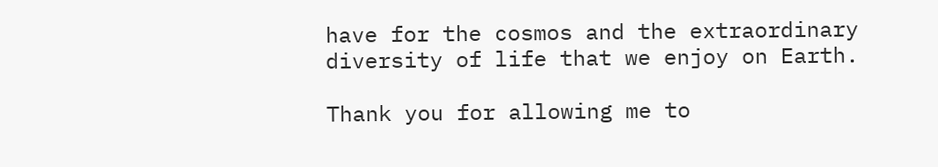have for the cosmos and the extraordinary diversity of life that we enjoy on Earth.

Thank you for allowing me to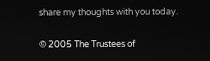share my thoughts with you today.

© 2005 The Trustees of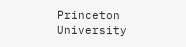Princeton University